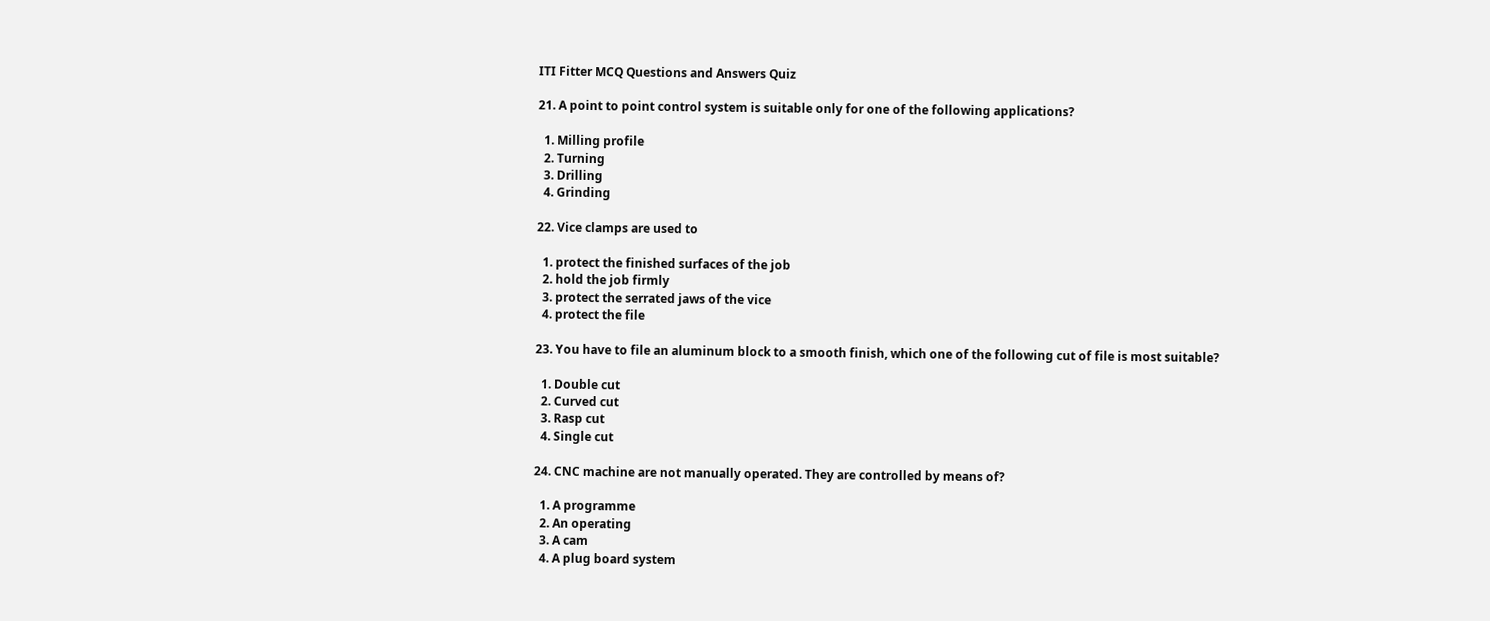ITI Fitter MCQ Questions and Answers Quiz

21. A point to point control system is suitable only for one of the following applications?

  1. Milling profile
  2. Turning
  3. Drilling
  4. Grinding

22. Vice clamps are used to

  1. protect the finished surfaces of the job
  2. hold the job firmly
  3. protect the serrated jaws of the vice
  4. protect the file

23. You have to file an aluminum block to a smooth finish, which one of the following cut of file is most suitable?

  1. Double cut
  2. Curved cut
  3. Rasp cut
  4. Single cut

24. CNC machine are not manually operated. They are controlled by means of?

  1. A programme
  2. An operating
  3. A cam
  4. A plug board system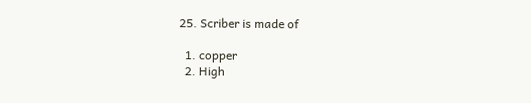25. Scriber is made of

  1. copper
  2. High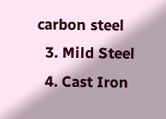carbon steel
  3. Mild Steel
  4. Cast Iron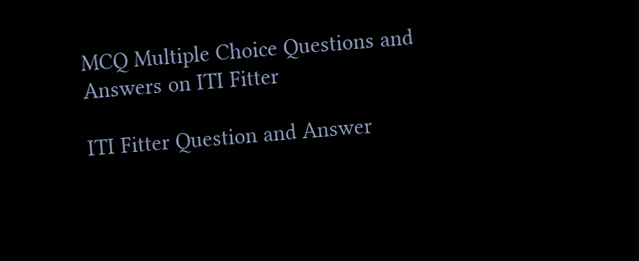MCQ Multiple Choice Questions and Answers on ITI Fitter

ITI Fitter Question and Answer